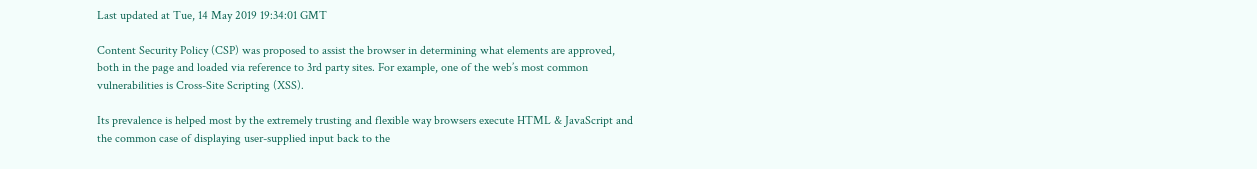Last updated at Tue, 14 May 2019 19:34:01 GMT

Content Security Policy (CSP) was proposed to assist the browser in determining what elements are approved, both in the page and loaded via reference to 3rd party sites. For example, one of the web’s most common vulnerabilities is Cross-Site Scripting (XSS).

Its prevalence is helped most by the extremely trusting and flexible way browsers execute HTML & JavaScript and the common case of displaying user-supplied input back to the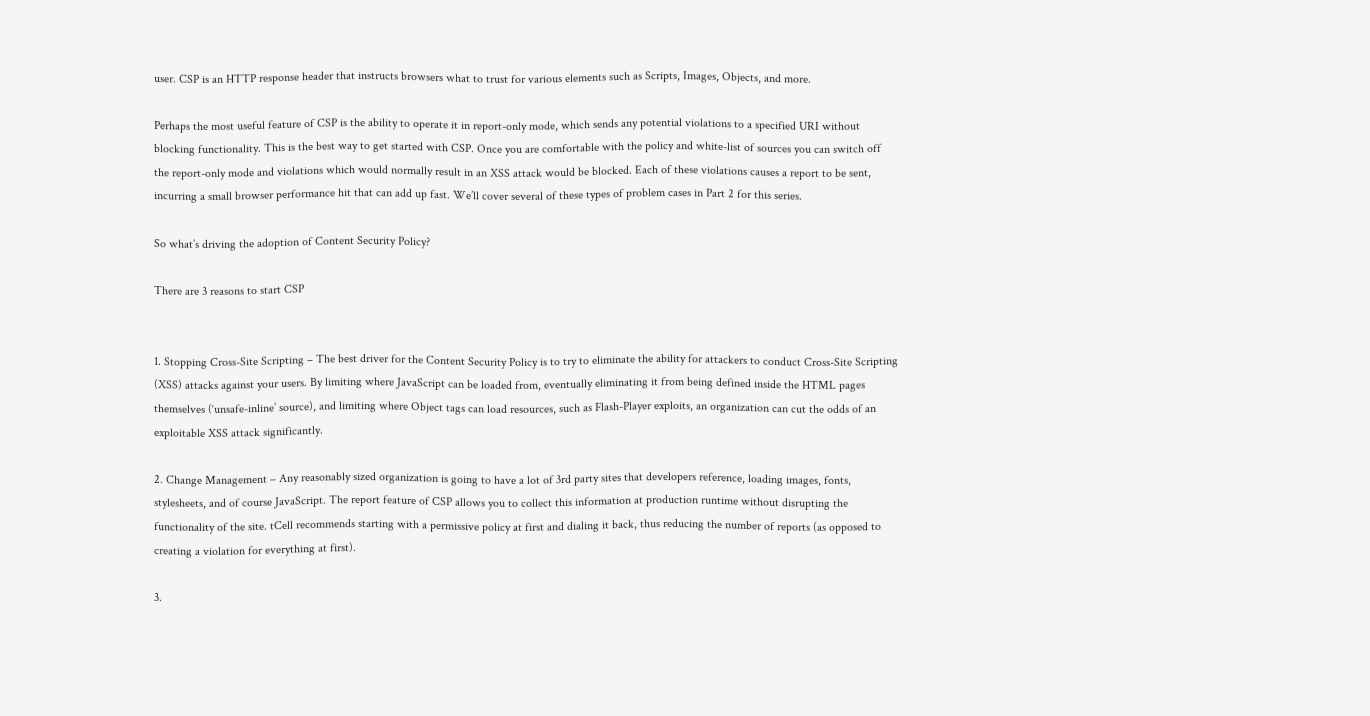user. CSP is an HTTP response header that instructs browsers what to trust for various elements such as Scripts, Images, Objects, and more.

Perhaps the most useful feature of CSP is the ability to operate it in report-only mode, which sends any potential violations to a specified URI without blocking functionality. This is the best way to get started with CSP. Once you are comfortable with the policy and white-list of sources you can switch off the report-only mode and violations which would normally result in an XSS attack would be blocked. Each of these violations causes a report to be sent, incurring a small browser performance hit that can add up fast. We’ll cover several of these types of problem cases in Part 2 for this series.

So what’s driving the adoption of Content Security Policy?

There are 3 reasons to start CSP


1. Stopping Cross-Site Scripting – The best driver for the Content Security Policy is to try to eliminate the ability for attackers to conduct Cross-Site Scripting (XSS) attacks against your users. By limiting where JavaScript can be loaded from, eventually eliminating it from being defined inside the HTML pages themselves (‘unsafe-inline’ source), and limiting where Object tags can load resources, such as Flash-Player exploits, an organization can cut the odds of an exploitable XSS attack significantly.

2. Change Management – Any reasonably sized organization is going to have a lot of 3rd party sites that developers reference, loading images, fonts, stylesheets, and of course JavaScript. The report feature of CSP allows you to collect this information at production runtime without disrupting the functionality of the site. tCell recommends starting with a permissive policy at first and dialing it back, thus reducing the number of reports (as opposed to creating a violation for everything at first).

3.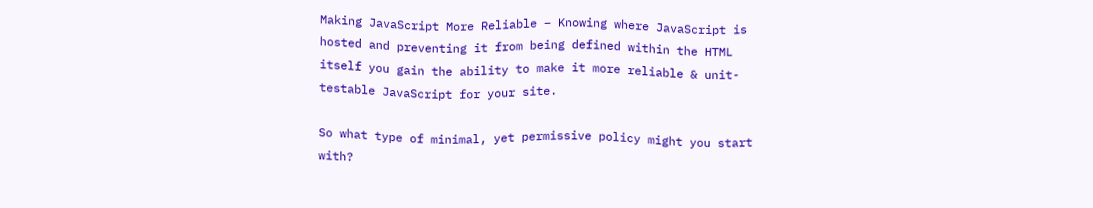Making JavaScript More Reliable – Knowing where JavaScript is hosted and preventing it from being defined within the HTML itself you gain the ability to make it more reliable & unit-testable JavaScript for your site.

So what type of minimal, yet permissive policy might you start with?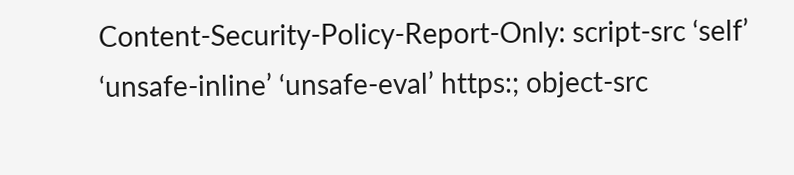Content-Security-Policy-Report-Only: script-src ‘self’ ‘unsafe-inline’ ‘unsafe-eval’ https:; object-src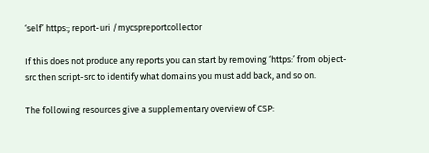‘self’ https:; report-uri /mycspreportcollector

If this does not produce any reports you can start by removing ‘https:’ from object-src then script-src to identify what domains you must add back, and so on.

The following resources give a supplementary overview of CSP: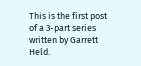This is the first post of a 3-part series written by Garrett Held.